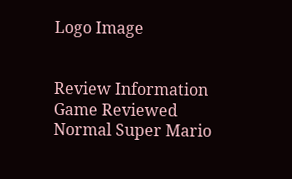Logo Image


Review Information
Game Reviewed Normal Super Mario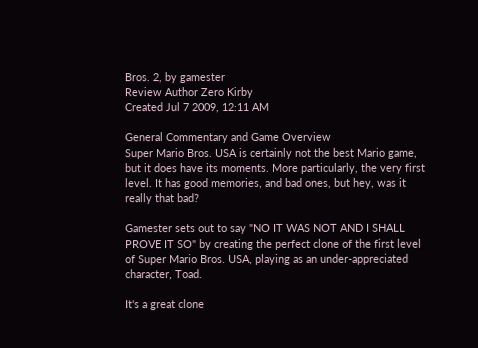Bros. 2, by gamester
Review Author Zero Kirby
Created Jul 7 2009, 12:11 AM

General Commentary and Game Overview
Super Mario Bros. USA is certainly not the best Mario game, but it does have its moments. More particularly, the very first level. It has good memories, and bad ones, but hey, was it really that bad?

Gamester sets out to say "NO IT WAS NOT AND I SHALL PROVE IT SO" by creating the perfect clone of the first level of Super Mario Bros. USA, playing as an under-appreciated character, Toad.

It's a great clone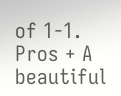of 1-1.
Pros + A beautiful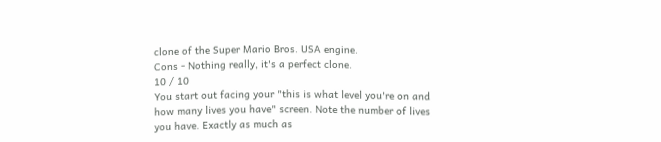clone of the Super Mario Bros. USA engine.
Cons - Nothing really, it's a perfect clone.
10 / 10
You start out facing your "this is what level you're on and how many lives you have" screen. Note the number of lives you have. Exactly as much as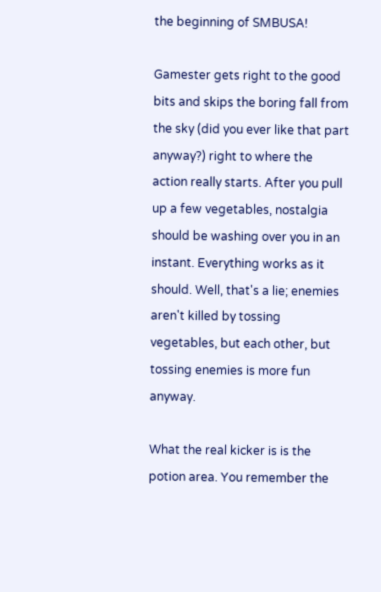the beginning of SMBUSA!

Gamester gets right to the good bits and skips the boring fall from the sky (did you ever like that part anyway?) right to where the action really starts. After you pull up a few vegetables, nostalgia should be washing over you in an instant. Everything works as it should. Well, that's a lie; enemies aren't killed by tossing vegetables, but each other, but tossing enemies is more fun anyway.

What the real kicker is is the potion area. You remember the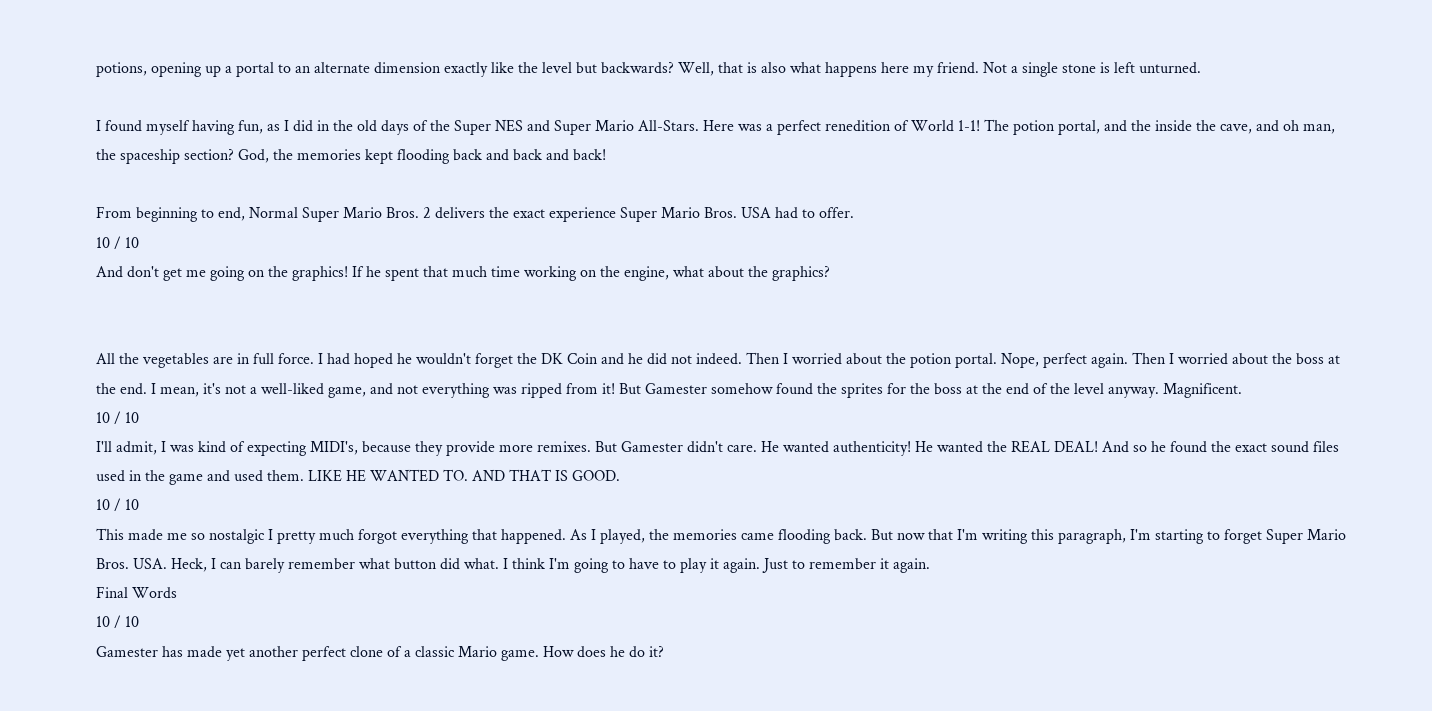potions, opening up a portal to an alternate dimension exactly like the level but backwards? Well, that is also what happens here my friend. Not a single stone is left unturned.

I found myself having fun, as I did in the old days of the Super NES and Super Mario All-Stars. Here was a perfect renedition of World 1-1! The potion portal, and the inside the cave, and oh man, the spaceship section? God, the memories kept flooding back and back and back!

From beginning to end, Normal Super Mario Bros. 2 delivers the exact experience Super Mario Bros. USA had to offer.
10 / 10
And don't get me going on the graphics! If he spent that much time working on the engine, what about the graphics?


All the vegetables are in full force. I had hoped he wouldn't forget the DK Coin and he did not indeed. Then I worried about the potion portal. Nope, perfect again. Then I worried about the boss at the end. I mean, it's not a well-liked game, and not everything was ripped from it! But Gamester somehow found the sprites for the boss at the end of the level anyway. Magnificent.
10 / 10
I'll admit, I was kind of expecting MIDI's, because they provide more remixes. But Gamester didn't care. He wanted authenticity! He wanted the REAL DEAL! And so he found the exact sound files used in the game and used them. LIKE HE WANTED TO. AND THAT IS GOOD.
10 / 10
This made me so nostalgic I pretty much forgot everything that happened. As I played, the memories came flooding back. But now that I'm writing this paragraph, I'm starting to forget Super Mario Bros. USA. Heck, I can barely remember what button did what. I think I'm going to have to play it again. Just to remember it again.
Final Words
10 / 10
Gamester has made yet another perfect clone of a classic Mario game. How does he do it?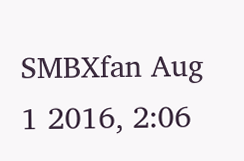SMBXfan Aug 1 2016, 2:06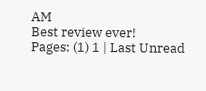AM
Best review ever!
Pages: (1) 1 | Last Unread